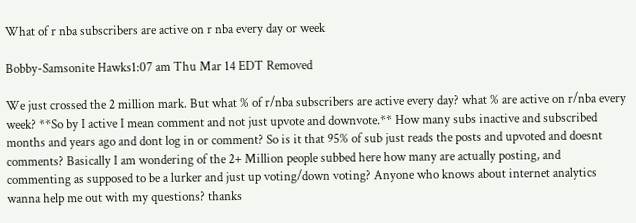What of r nba subscribers are active on r nba every day or week

Bobby-Samsonite Hawks1:07 am Thu Mar 14 EDT Removed

We just crossed the 2 million mark. But what % of r/nba subscribers are active every day? what % are active on r/nba every week? **So by I active I mean comment and not just upvote and downvote.** How many subs inactive and subscribed months and years ago and dont log in or comment? So is it that 95% of sub just reads the posts and upvoted and doesnt comments? Basically I am wondering of the 2+ Million people subbed here how many are actually posting, and commenting as supposed to be a lurker and just up voting/down voting? Anyone who knows about internet analytics wanna help me out with my questions? thanks